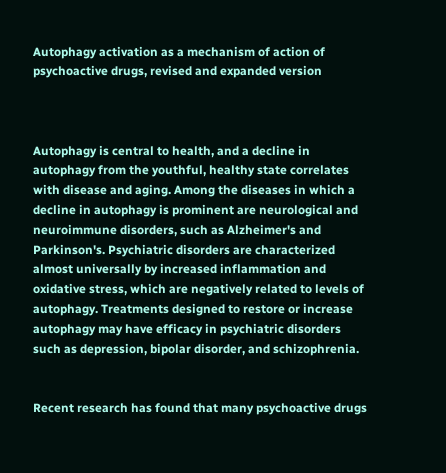Autophagy activation as a mechanism of action of psychoactive drugs, revised and expanded version



Autophagy is central to health, and a decline in autophagy from the youthful, healthy state correlates with disease and aging. Among the diseases in which a decline in autophagy is prominent are neurological and neuroimmune disorders, such as Alzheimer's and Parkinson's. Psychiatric disorders are characterized almost universally by increased inflammation and oxidative stress, which are negatively related to levels of autophagy. Treatments designed to restore or increase autophagy may have efficacy in psychiatric disorders such as depression, bipolar disorder, and schizophrenia.


Recent research has found that many psychoactive drugs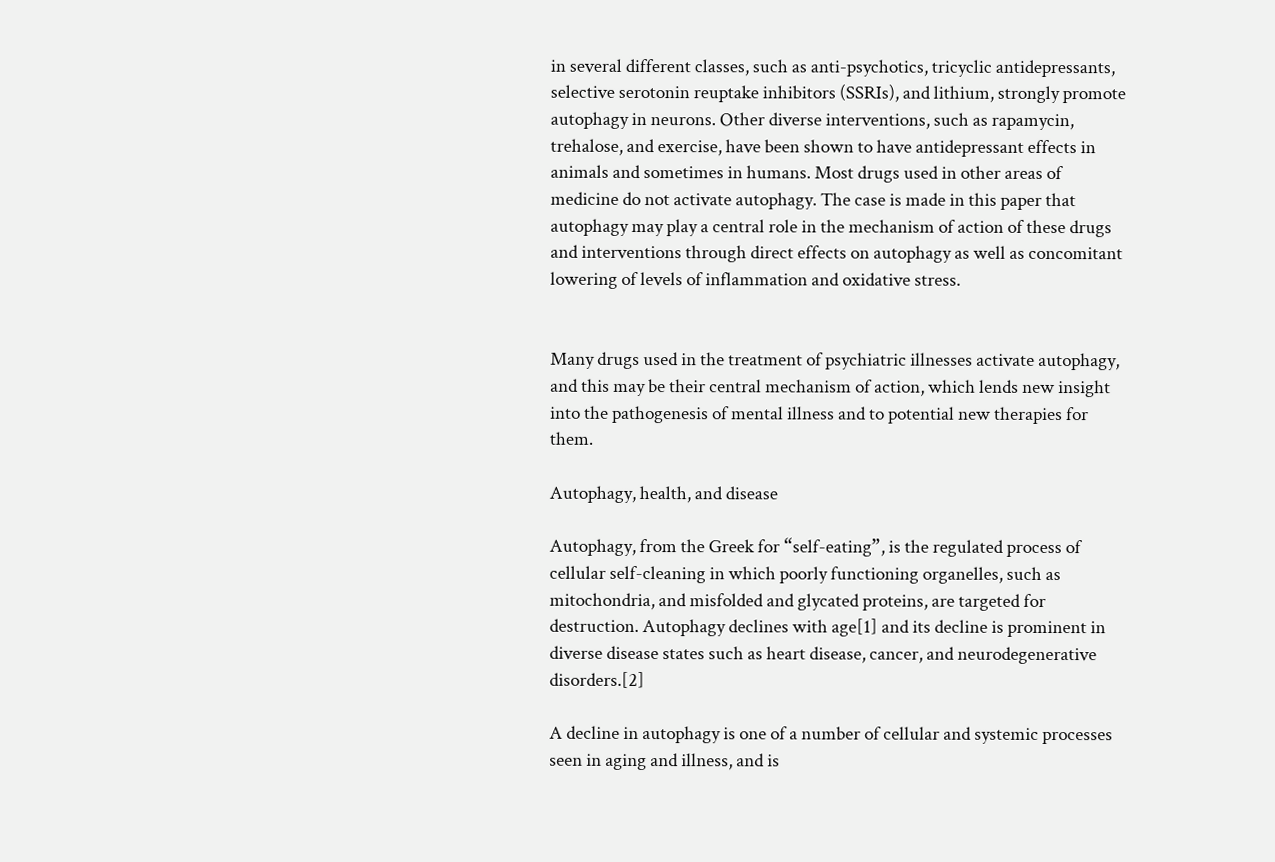in several different classes, such as anti-psychotics, tricyclic antidepressants, selective serotonin reuptake inhibitors (SSRIs), and lithium, strongly promote autophagy in neurons. Other diverse interventions, such as rapamycin, trehalose, and exercise, have been shown to have antidepressant effects in animals and sometimes in humans. Most drugs used in other areas of medicine do not activate autophagy. The case is made in this paper that autophagy may play a central role in the mechanism of action of these drugs and interventions through direct effects on autophagy as well as concomitant lowering of levels of inflammation and oxidative stress.


Many drugs used in the treatment of psychiatric illnesses activate autophagy, and this may be their central mechanism of action, which lends new insight into the pathogenesis of mental illness and to potential new therapies for them.

Autophagy, health, and disease

Autophagy, from the Greek for “self-eating”, is the regulated process of cellular self-cleaning in which poorly functioning organelles, such as mitochondria, and misfolded and glycated proteins, are targeted for destruction. Autophagy declines with age[1] and its decline is prominent in diverse disease states such as heart disease, cancer, and neurodegenerative disorders.[2]

A decline in autophagy is one of a number of cellular and systemic processes seen in aging and illness, and is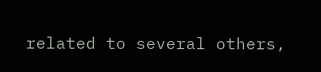related to several others,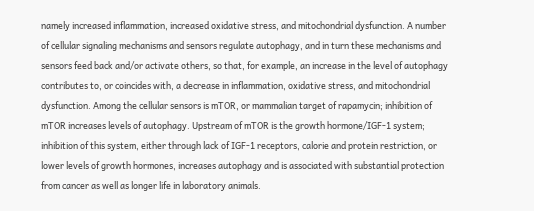namely increased inflammation, increased oxidative stress, and mitochondrial dysfunction. A number of cellular signaling mechanisms and sensors regulate autophagy, and in turn these mechanisms and sensors feed back and/or activate others, so that, for example, an increase in the level of autophagy contributes to, or coincides with, a decrease in inflammation, oxidative stress, and mitochondrial dysfunction. Among the cellular sensors is mTOR, or mammalian target of rapamycin; inhibition of mTOR increases levels of autophagy. Upstream of mTOR is the growth hormone/IGF-1 system; inhibition of this system, either through lack of IGF-1 receptors, calorie and protein restriction, or lower levels of growth hormones, increases autophagy and is associated with substantial protection from cancer as well as longer life in laboratory animals.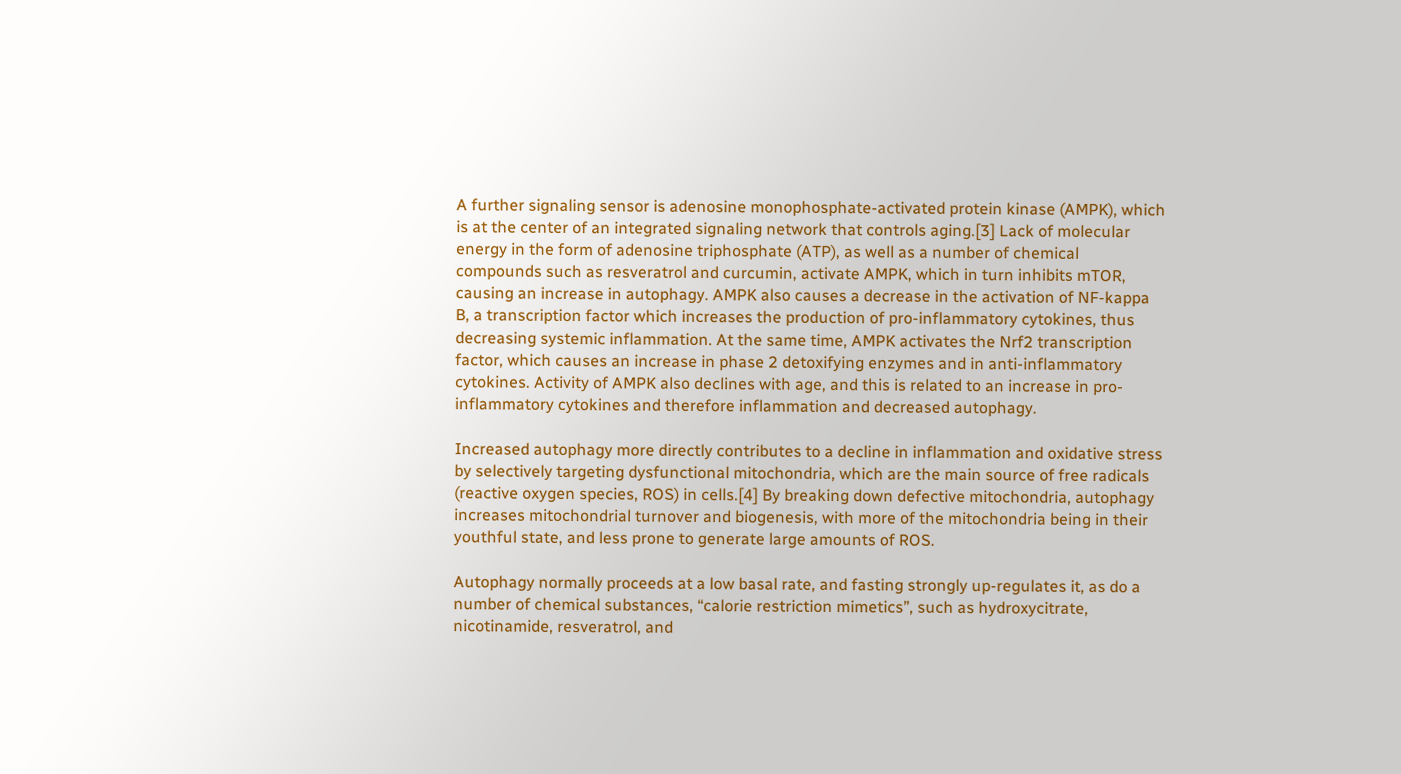A further signaling sensor is adenosine monophosphate-activated protein kinase (AMPK), which is at the center of an integrated signaling network that controls aging.[3] Lack of molecular energy in the form of adenosine triphosphate (ATP), as well as a number of chemical compounds such as resveratrol and curcumin, activate AMPK, which in turn inhibits mTOR, causing an increase in autophagy. AMPK also causes a decrease in the activation of NF-kappa B, a transcription factor which increases the production of pro-inflammatory cytokines, thus decreasing systemic inflammation. At the same time, AMPK activates the Nrf2 transcription factor, which causes an increase in phase 2 detoxifying enzymes and in anti-inflammatory cytokines. Activity of AMPK also declines with age, and this is related to an increase in pro-inflammatory cytokines and therefore inflammation and decreased autophagy.

Increased autophagy more directly contributes to a decline in inflammation and oxidative stress by selectively targeting dysfunctional mitochondria, which are the main source of free radicals (reactive oxygen species, ROS) in cells.[4] By breaking down defective mitochondria, autophagy increases mitochondrial turnover and biogenesis, with more of the mitochondria being in their youthful state, and less prone to generate large amounts of ROS.

Autophagy normally proceeds at a low basal rate, and fasting strongly up-regulates it, as do a number of chemical substances, “calorie restriction mimetics”, such as hydroxycitrate, nicotinamide, resveratrol, and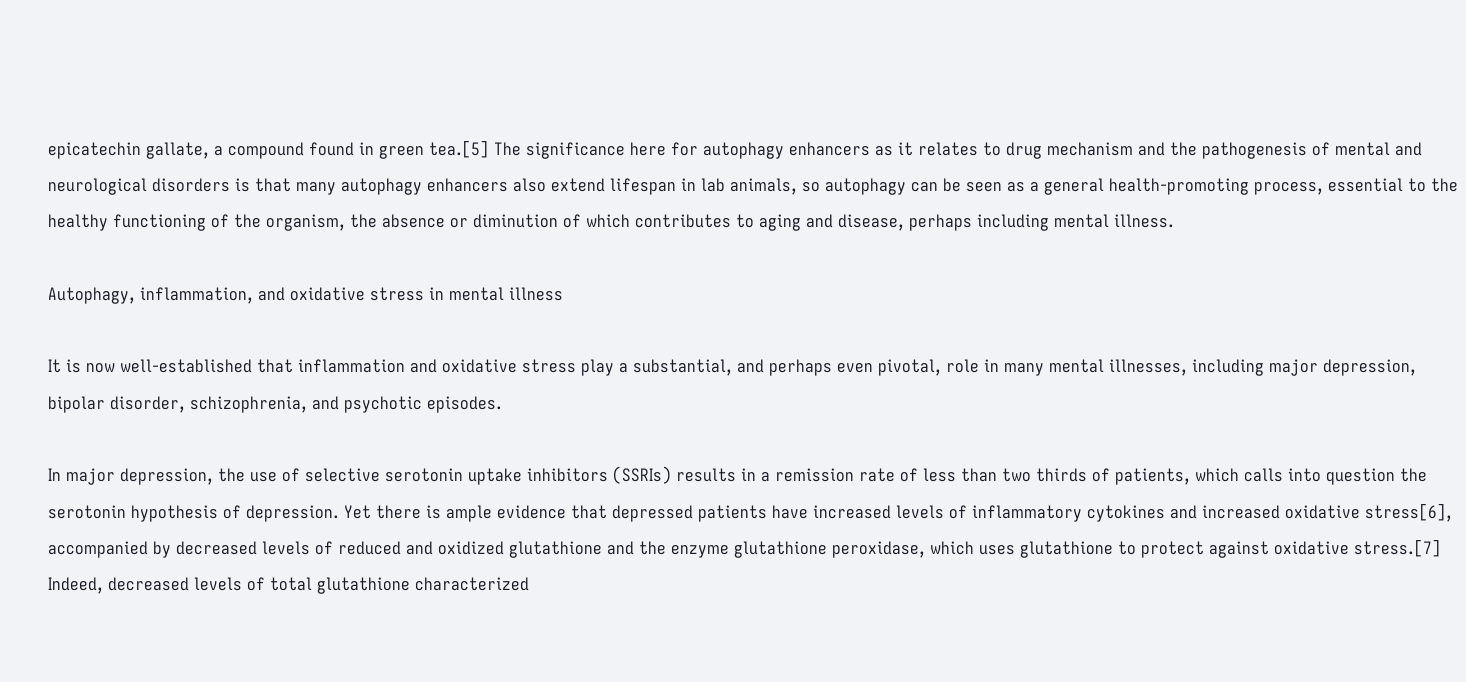epicatechin gallate, a compound found in green tea.[5] The significance here for autophagy enhancers as it relates to drug mechanism and the pathogenesis of mental and neurological disorders is that many autophagy enhancers also extend lifespan in lab animals, so autophagy can be seen as a general health-promoting process, essential to the healthy functioning of the organism, the absence or diminution of which contributes to aging and disease, perhaps including mental illness.

Autophagy, inflammation, and oxidative stress in mental illness

It is now well-established that inflammation and oxidative stress play a substantial, and perhaps even pivotal, role in many mental illnesses, including major depression, bipolar disorder, schizophrenia, and psychotic episodes.

In major depression, the use of selective serotonin uptake inhibitors (SSRIs) results in a remission rate of less than two thirds of patients, which calls into question the serotonin hypothesis of depression. Yet there is ample evidence that depressed patients have increased levels of inflammatory cytokines and increased oxidative stress[6], accompanied by decreased levels of reduced and oxidized glutathione and the enzyme glutathione peroxidase, which uses glutathione to protect against oxidative stress.[7] Indeed, decreased levels of total glutathione characterized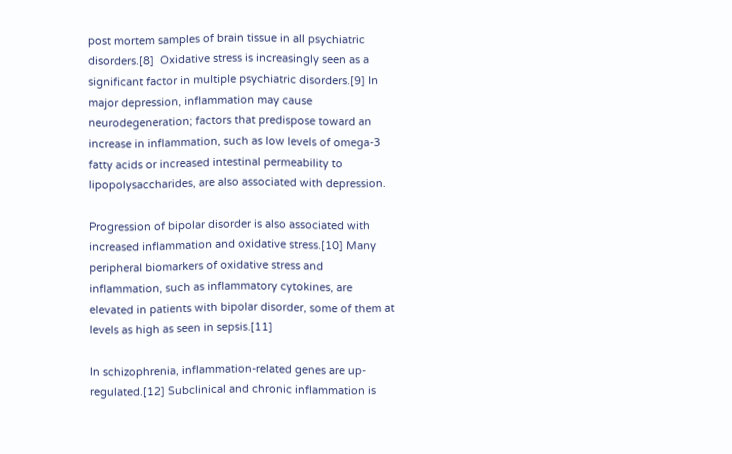post mortem samples of brain tissue in all psychiatric disorders.[8]  Oxidative stress is increasingly seen as a significant factor in multiple psychiatric disorders.[9] In major depression, inflammation may cause neurodegeneration; factors that predispose toward an increase in inflammation, such as low levels of omega-3 fatty acids or increased intestinal permeability to lipopolysaccharides, are also associated with depression.

Progression of bipolar disorder is also associated with increased inflammation and oxidative stress.[10] Many peripheral biomarkers of oxidative stress and inflammation, such as inflammatory cytokines, are elevated in patients with bipolar disorder, some of them at levels as high as seen in sepsis.[11]

In schizophrenia, inflammation-related genes are up-regulated.[12] Subclinical and chronic inflammation is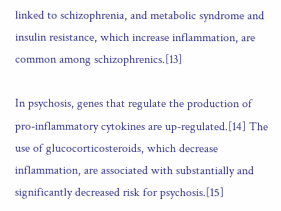linked to schizophrenia, and metabolic syndrome and insulin resistance, which increase inflammation, are common among schizophrenics.[13]

In psychosis, genes that regulate the production of pro-inflammatory cytokines are up-regulated.[14] The use of glucocorticosteroids, which decrease inflammation, are associated with substantially and significantly decreased risk for psychosis.[15]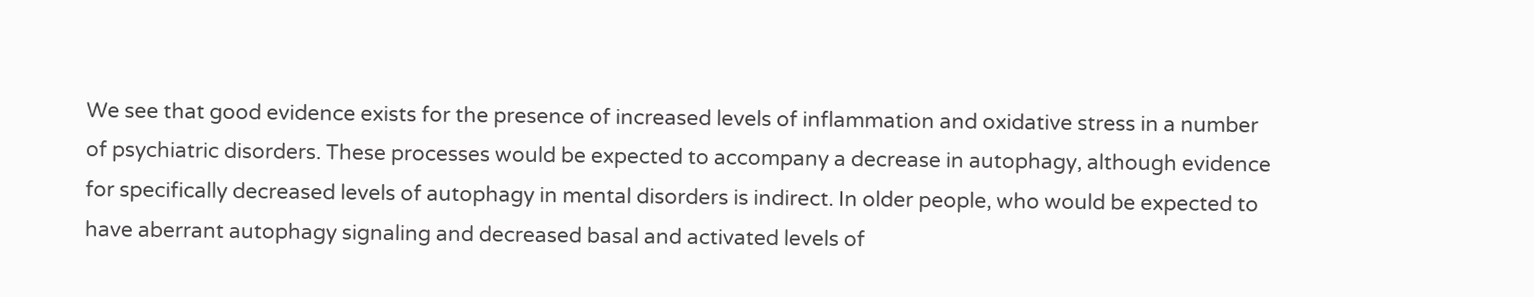We see that good evidence exists for the presence of increased levels of inflammation and oxidative stress in a number of psychiatric disorders. These processes would be expected to accompany a decrease in autophagy, although evidence for specifically decreased levels of autophagy in mental disorders is indirect. In older people, who would be expected to have aberrant autophagy signaling and decreased basal and activated levels of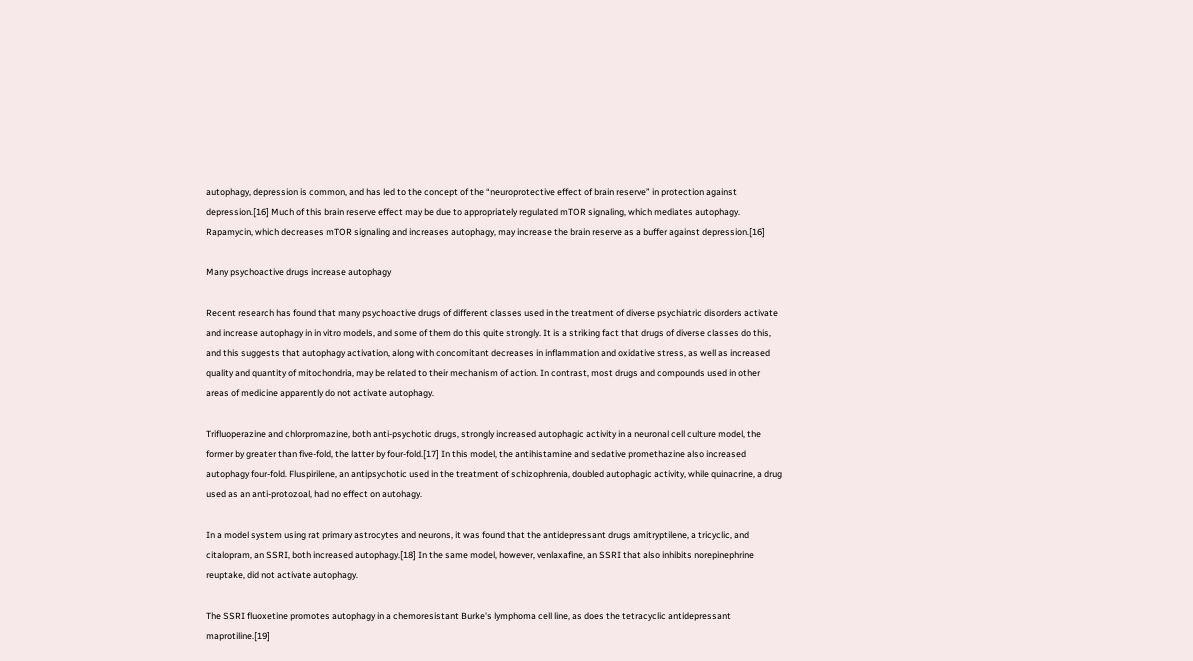autophagy, depression is common, and has led to the concept of the “neuroprotective effect of brain reserve” in protection against depression.[16] Much of this brain reserve effect may be due to appropriately regulated mTOR signaling, which mediates autophagy. Rapamycin, which decreases mTOR signaling and increases autophagy, may increase the brain reserve as a buffer against depression.[16]

Many psychoactive drugs increase autophagy

Recent research has found that many psychoactive drugs of different classes used in the treatment of diverse psychiatric disorders activate and increase autophagy in in vitro models, and some of them do this quite strongly. It is a striking fact that drugs of diverse classes do this, and this suggests that autophagy activation, along with concomitant decreases in inflammation and oxidative stress, as well as increased quality and quantity of mitochondria, may be related to their mechanism of action. In contrast, most drugs and compounds used in other areas of medicine apparently do not activate autophagy.

Trifluoperazine and chlorpromazine, both anti-psychotic drugs, strongly increased autophagic activity in a neuronal cell culture model, the former by greater than five-fold, the latter by four-fold.[17] In this model, the antihistamine and sedative promethazine also increased autophagy four-fold. Fluspirilene, an antipsychotic used in the treatment of schizophrenia, doubled autophagic activity, while quinacrine, a drug used as an anti-protozoal, had no effect on autohagy.

In a model system using rat primary astrocytes and neurons, it was found that the antidepressant drugs amitryptilene, a tricyclic, and citalopram, an SSRI, both increased autophagy.[18] In the same model, however, venlaxafine, an SSRI that also inhibits norepinephrine reuptake, did not activate autophagy.

The SSRI fluoxetine promotes autophagy in a chemoresistant Burke's lymphoma cell line, as does the tetracyclic antidepressant maprotiline.[19]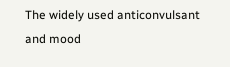The widely used anticonvulsant and mood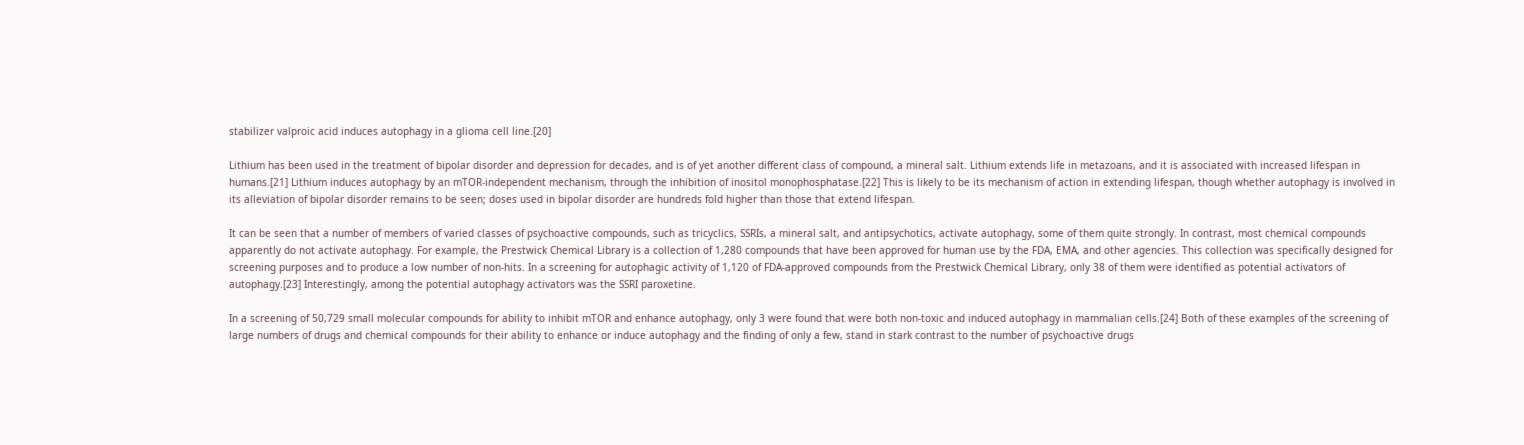stabilizer valproic acid induces autophagy in a glioma cell line.[20]

Lithium has been used in the treatment of bipolar disorder and depression for decades, and is of yet another different class of compound, a mineral salt. Lithium extends life in metazoans, and it is associated with increased lifespan in humans.[21] Lithium induces autophagy by an mTOR-independent mechanism, through the inhibition of inositol monophosphatase.[22] This is likely to be its mechanism of action in extending lifespan, though whether autophagy is involved in its alleviation of bipolar disorder remains to be seen; doses used in bipolar disorder are hundreds fold higher than those that extend lifespan.

It can be seen that a number of members of varied classes of psychoactive compounds, such as tricyclics, SSRIs, a mineral salt, and antipsychotics, activate autophagy, some of them quite strongly. In contrast, most chemical compounds apparently do not activate autophagy. For example, the Prestwick Chemical Library is a collection of 1,280 compounds that have been approved for human use by the FDA, EMA, and other agencies. This collection was specifically designed for screening purposes and to produce a low number of non-hits. In a screening for autophagic activity of 1,120 of FDA-approved compounds from the Prestwick Chemical Library, only 38 of them were identified as potential activators of autophagy.[23] Interestingly, among the potential autophagy activators was the SSRI paroxetine.

In a screening of 50,729 small molecular compounds for ability to inhibit mTOR and enhance autophagy, only 3 were found that were both non-toxic and induced autophagy in mammalian cells.[24] Both of these examples of the screening of large numbers of drugs and chemical compounds for their ability to enhance or induce autophagy and the finding of only a few, stand in stark contrast to the number of psychoactive drugs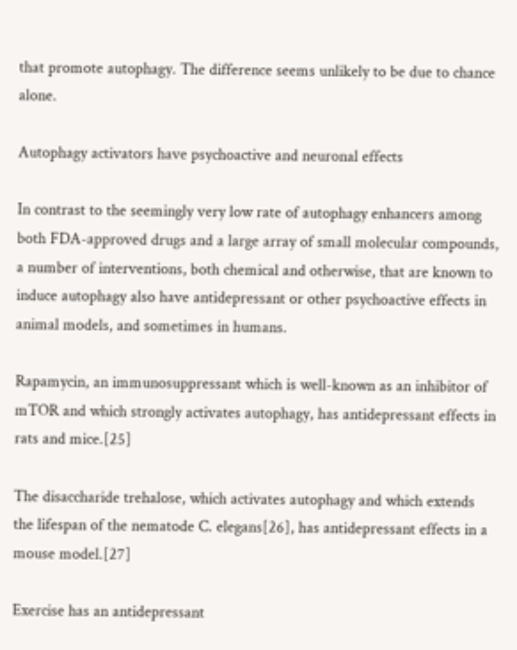that promote autophagy. The difference seems unlikely to be due to chance alone.

Autophagy activators have psychoactive and neuronal effects

In contrast to the seemingly very low rate of autophagy enhancers among both FDA-approved drugs and a large array of small molecular compounds, a number of interventions, both chemical and otherwise, that are known to induce autophagy also have antidepressant or other psychoactive effects in animal models, and sometimes in humans.

Rapamycin, an immunosuppressant which is well-known as an inhibitor of mTOR and which strongly activates autophagy, has antidepressant effects in rats and mice.[25]

The disaccharide trehalose, which activates autophagy and which extends the lifespan of the nematode C. elegans[26], has antidepressant effects in a mouse model.[27]

Exercise has an antidepressant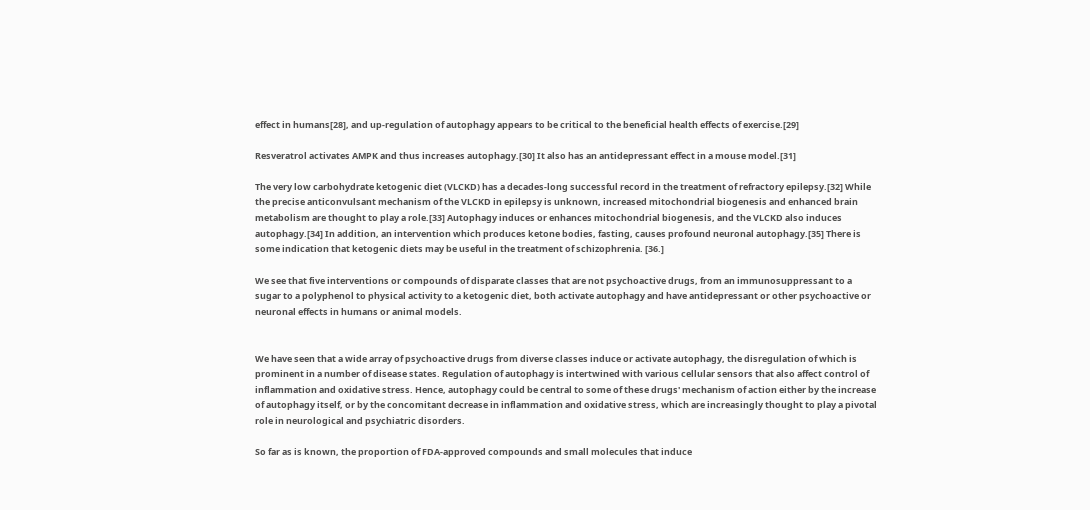effect in humans[28], and up-regulation of autophagy appears to be critical to the beneficial health effects of exercise.[29]

Resveratrol activates AMPK and thus increases autophagy.[30] It also has an antidepressant effect in a mouse model.[31]

The very low carbohydrate ketogenic diet (VLCKD) has a decades-long successful record in the treatment of refractory epilepsy.[32] While the precise anticonvulsant mechanism of the VLCKD in epilepsy is unknown, increased mitochondrial biogenesis and enhanced brain metabolism are thought to play a role.[33] Autophagy induces or enhances mitochondrial biogenesis, and the VLCKD also induces autophagy.[34] In addition, an intervention which produces ketone bodies, fasting, causes profound neuronal autophagy.[35] There is some indication that ketogenic diets may be useful in the treatment of schizophrenia. [36.]

We see that five interventions or compounds of disparate classes that are not psychoactive drugs, from an immunosuppressant to a sugar to a polyphenol to physical activity to a ketogenic diet, both activate autophagy and have antidepressant or other psychoactive or neuronal effects in humans or animal models.


We have seen that a wide array of psychoactive drugs from diverse classes induce or activate autophagy, the disregulation of which is prominent in a number of disease states. Regulation of autophagy is intertwined with various cellular sensors that also affect control of inflammation and oxidative stress. Hence, autophagy could be central to some of these drugs' mechanism of action either by the increase of autophagy itself, or by the concomitant decrease in inflammation and oxidative stress, which are increasingly thought to play a pivotal role in neurological and psychiatric disorders.

So far as is known, the proportion of FDA-approved compounds and small molecules that induce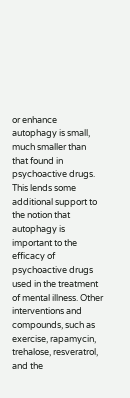or enhance autophagy is small, much smaller than that found in psychoactive drugs. This lends some additional support to the notion that autophagy is important to the efficacy of psychoactive drugs used in the treatment of mental illness. Other interventions and compounds, such as exercise, rapamycin, trehalose, resveratrol, and the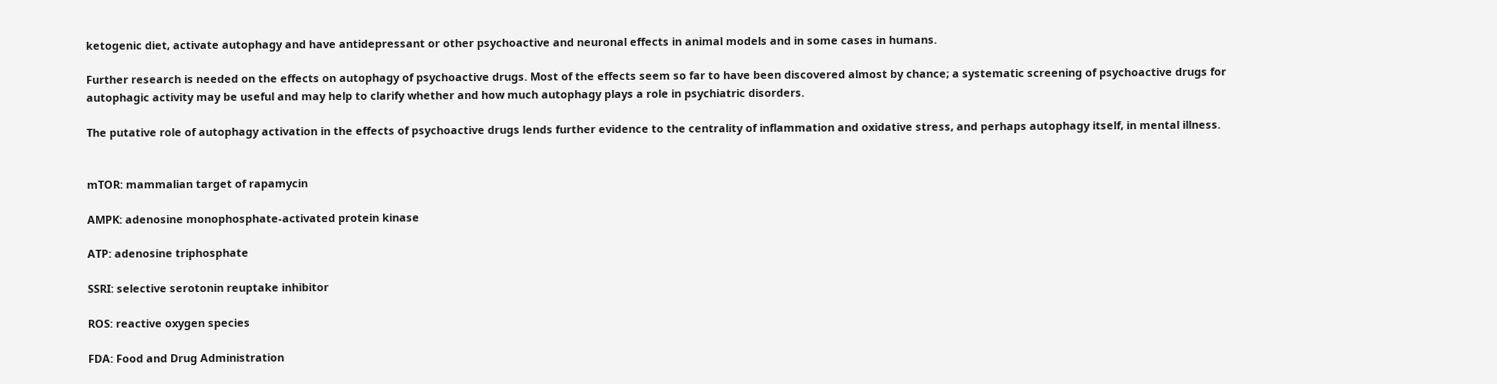ketogenic diet, activate autophagy and have antidepressant or other psychoactive and neuronal effects in animal models and in some cases in humans.

Further research is needed on the effects on autophagy of psychoactive drugs. Most of the effects seem so far to have been discovered almost by chance; a systematic screening of psychoactive drugs for autophagic activity may be useful and may help to clarify whether and how much autophagy plays a role in psychiatric disorders.

The putative role of autophagy activation in the effects of psychoactive drugs lends further evidence to the centrality of inflammation and oxidative stress, and perhaps autophagy itself, in mental illness.


mTOR: mammalian target of rapamycin

AMPK: adenosine monophosphate-activated protein kinase

ATP: adenosine triphosphate

SSRI: selective serotonin reuptake inhibitor

ROS: reactive oxygen species

FDA: Food and Drug Administration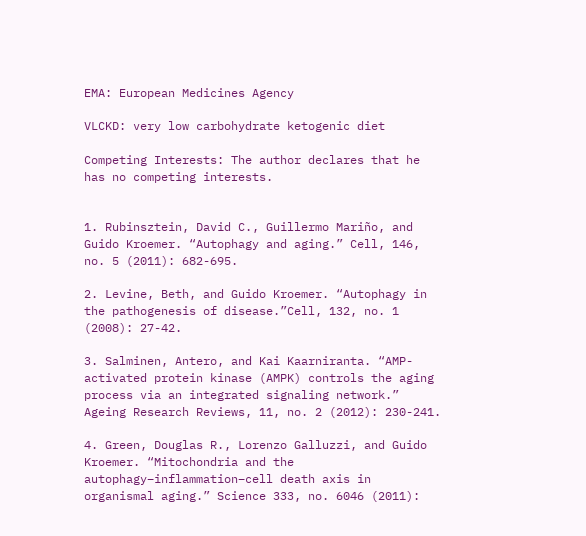EMA: European Medicines Agency

VLCKD: very low carbohydrate ketogenic diet

Competing Interests: The author declares that he has no competing interests.


1. Rubinsztein, David C., Guillermo Mariño, and Guido Kroemer. “Autophagy and aging.” Cell, 146, no. 5 (2011): 682-695.

2. Levine, Beth, and Guido Kroemer. “Autophagy in the pathogenesis of disease.”Cell, 132, no. 1 (2008): 27-42.

3. Salminen, Antero, and Kai Kaarniranta. “AMP-activated protein kinase (AMPK) controls the aging process via an integrated signaling network.” Ageing Research Reviews, 11, no. 2 (2012): 230-241.

4. Green, Douglas R., Lorenzo Galluzzi, and Guido Kroemer. “Mitochondria and the autophagy–inflammation–cell death axis in organismal aging.” Science 333, no. 6046 (2011):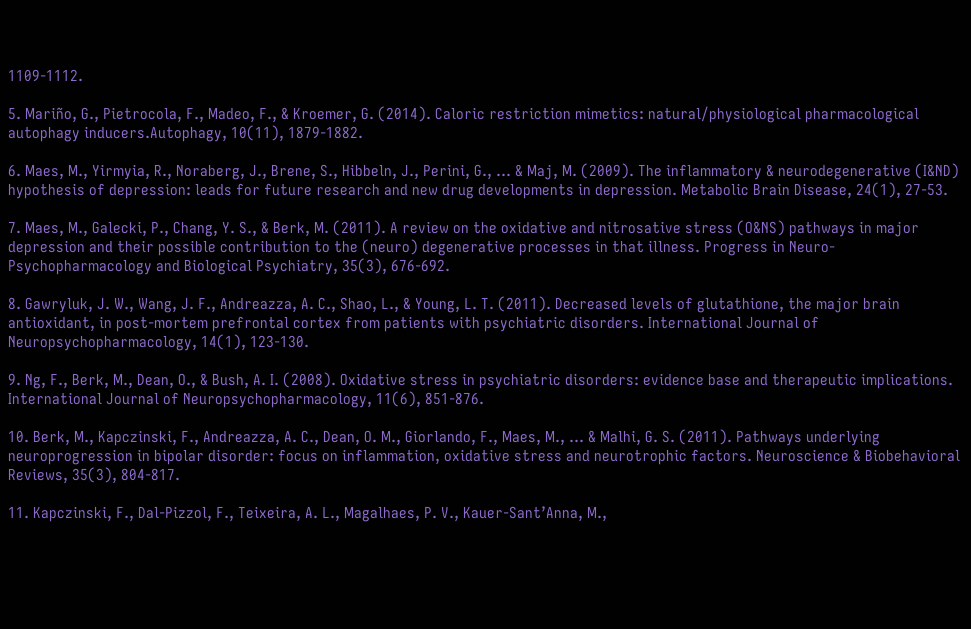1109-1112.

5. Mariño, G., Pietrocola, F., Madeo, F., & Kroemer, G. (2014). Caloric restriction mimetics: natural/physiological pharmacological autophagy inducers.Autophagy, 10(11), 1879-1882.

6. Maes, M., Yirmyia, R., Noraberg, J., Brene, S., Hibbeln, J., Perini, G., ... & Maj, M. (2009). The inflammatory & neurodegenerative (I&ND) hypothesis of depression: leads for future research and new drug developments in depression. Metabolic Brain Disease, 24(1), 27-53.

7. Maes, M., Galecki, P., Chang, Y. S., & Berk, M. (2011). A review on the oxidative and nitrosative stress (O&NS) pathways in major depression and their possible contribution to the (neuro) degenerative processes in that illness. Progress in Neuro-Psychopharmacology and Biological Psychiatry, 35(3), 676-692.

8. Gawryluk, J. W., Wang, J. F., Andreazza, A. C., Shao, L., & Young, L. T. (2011). Decreased levels of glutathione, the major brain antioxidant, in post-mortem prefrontal cortex from patients with psychiatric disorders. International Journal of Neuropsychopharmacology, 14(1), 123-130.

9. Ng, F., Berk, M., Dean, O., & Bush, A. I. (2008). Oxidative stress in psychiatric disorders: evidence base and therapeutic implications. International Journal of Neuropsychopharmacology, 11(6), 851-876.

10. Berk, M., Kapczinski, F., Andreazza, A. C., Dean, O. M., Giorlando, F., Maes, M., ... & Malhi, G. S. (2011). Pathways underlying neuroprogression in bipolar disorder: focus on inflammation, oxidative stress and neurotrophic factors. Neuroscience & Biobehavioral Reviews, 35(3), 804-817.

11. Kapczinski, F., Dal-Pizzol, F., Teixeira, A. L., Magalhaes, P. V., Kauer-Sant’Anna, M.,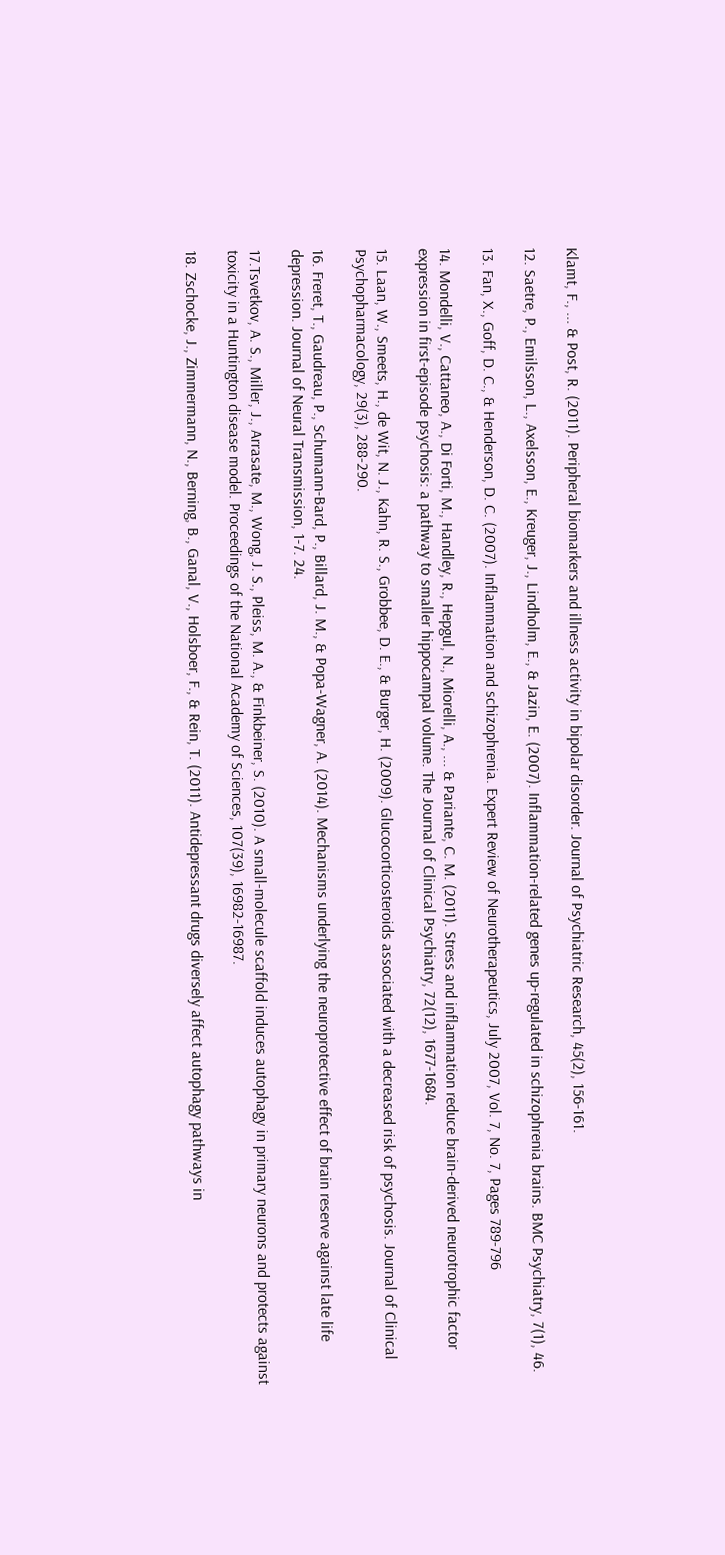Klamt, F., ... & Post, R. (2011). Peripheral biomarkers and illness activity in bipolar disorder. Journal of Psychiatric Research, 45(2), 156-161.

12. Saetre, P., Emilsson, L., Axelsson, E., Kreuger, J., Lindholm, E., & Jazin, E. (2007). Inflammation-related genes up-regulated in schizophrenia brains. BMC Psychiatry, 7(1), 46.

13. Fan, X., Goff, D. C., & Henderson, D. C. (2007). Inflammation and schizophrenia. Expert Review of Neurotherapeutics, July 2007, Vol. 7, No. 7, Pages 789-796

14. Mondelli, V., Cattaneo, A., Di Forti, M., Handley, R., Hepgul, N., Miorelli, A., ... & Pariante, C. M. (2011). Stress and inflammation reduce brain-derived neurotrophic factor expression in first-episode psychosis: a pathway to smaller hippocampal volume. The Journal of Clinical Psychiatry, 72(12), 1677-1684.

15. Laan, W., Smeets, H., de Wit, N. J., Kahn, R. S., Grobbee, D. E., & Burger, H. (2009). Glucocorticosteroids associated with a decreased risk of psychosis. Journal of Clinical Psychopharmacology, 29(3), 288-290.

16. Freret, T., Gaudreau, P., Schumann-Bard, P., Billard, J. M., & Popa-Wagner, A. (2014). Mechanisms underlying the neuroprotective effect of brain reserve against late life depression. Journal of Neural Transmission, 1-7. 24.

17.Tsvetkov, A. S., Miller, J., Arrasate, M., Wong, J. S., Pleiss, M. A., & Finkbeiner, S. (2010). A small-molecule scaffold induces autophagy in primary neurons and protects against toxicity in a Huntington disease model. Proceedings of the National Academy of Sciences, 107(39), 16982-16987.

18. Zschocke, J., Zimmermann, N., Berning, B., Ganal, V., Holsboer, F., & Rein, T. (2011). Antidepressant drugs diversely affect autophagy pathways in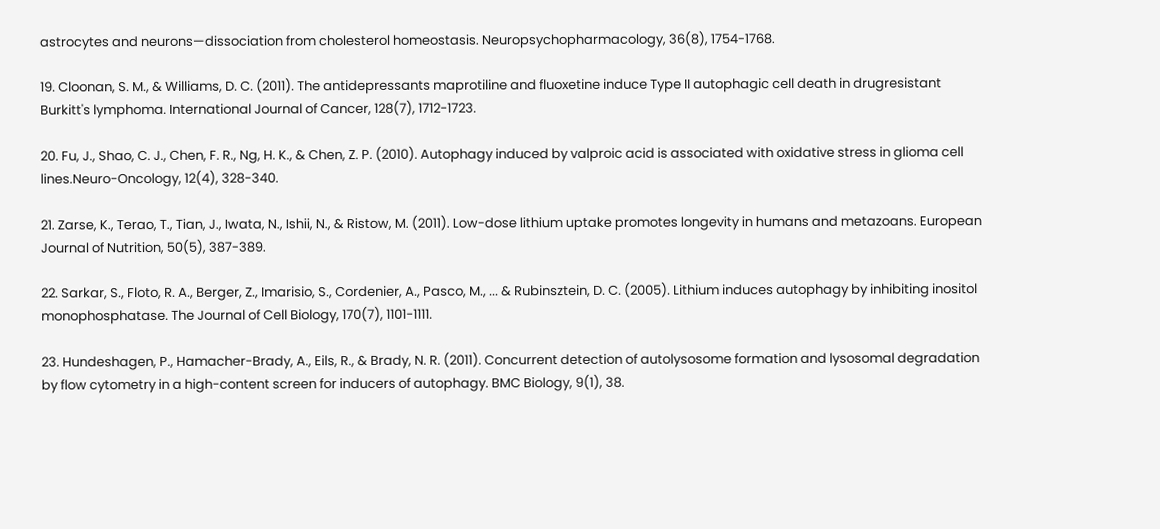astrocytes and neurons—dissociation from cholesterol homeostasis. Neuropsychopharmacology, 36(8), 1754-1768.

19. Cloonan, S. M., & Williams, D. C. (2011). The antidepressants maprotiline and fluoxetine induce Type II autophagic cell death in drugresistant Burkitt's lymphoma. International Journal of Cancer, 128(7), 1712-1723.

20. Fu, J., Shao, C. J., Chen, F. R., Ng, H. K., & Chen, Z. P. (2010). Autophagy induced by valproic acid is associated with oxidative stress in glioma cell lines.Neuro-Oncology, 12(4), 328-340.

21. Zarse, K., Terao, T., Tian, J., Iwata, N., Ishii, N., & Ristow, M. (2011). Low-dose lithium uptake promotes longevity in humans and metazoans. European Journal of Nutrition, 50(5), 387-389.

22. Sarkar, S., Floto, R. A., Berger, Z., Imarisio, S., Cordenier, A., Pasco, M., ... & Rubinsztein, D. C. (2005). Lithium induces autophagy by inhibiting inositol monophosphatase. The Journal of Cell Biology, 170(7), 1101-1111.

23. Hundeshagen, P., Hamacher-Brady, A., Eils, R., & Brady, N. R. (2011). Concurrent detection of autolysosome formation and lysosomal degradation by flow cytometry in a high-content screen for inducers of autophagy. BMC Biology, 9(1), 38.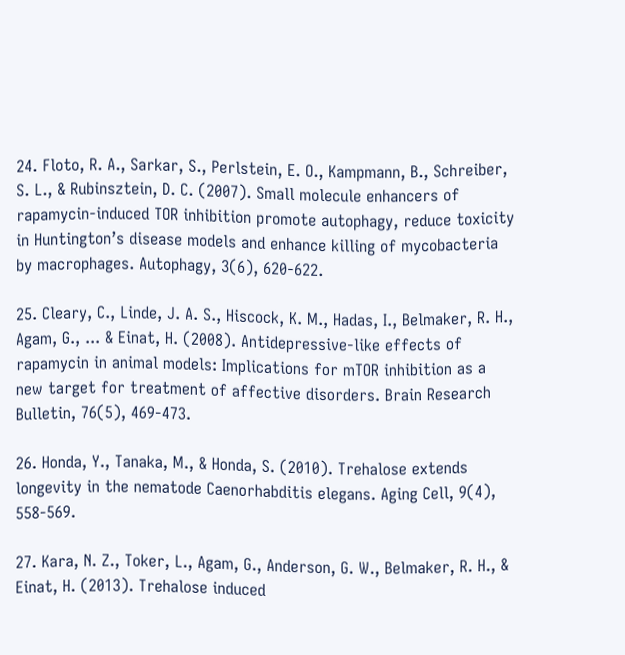24. Floto, R. A., Sarkar, S., Perlstein, E. O., Kampmann, B., Schreiber, S. L., & Rubinsztein, D. C. (2007). Small molecule enhancers of rapamycin-induced TOR inhibition promote autophagy, reduce toxicity in Huntington’s disease models and enhance killing of mycobacteria by macrophages. Autophagy, 3(6), 620-622.

25. Cleary, C., Linde, J. A. S., Hiscock, K. M., Hadas, I., Belmaker, R. H., Agam, G., ... & Einat, H. (2008). Antidepressive-like effects of rapamycin in animal models: Implications for mTOR inhibition as a new target for treatment of affective disorders. Brain Research Bulletin, 76(5), 469-473.

26. Honda, Y., Tanaka, M., & Honda, S. (2010). Trehalose extends longevity in the nematode Caenorhabditis elegans. Aging Cell, 9(4), 558-569.

27. Kara, N. Z., Toker, L., Agam, G., Anderson, G. W., Belmaker, R. H., & Einat, H. (2013). Trehalose induced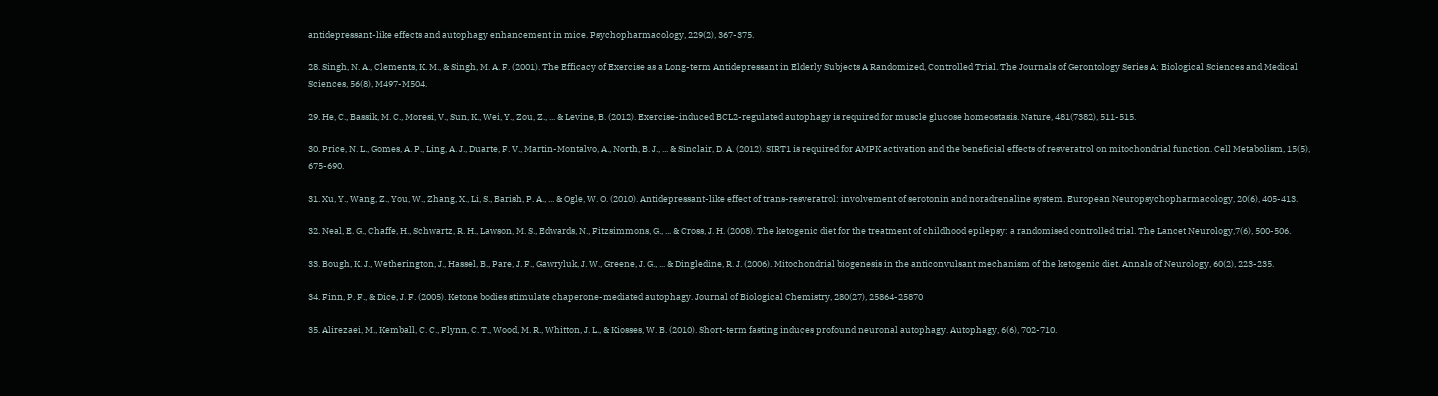antidepressant-like effects and autophagy enhancement in mice. Psychopharmacology, 229(2), 367-375.

28. Singh, N. A., Clements, K. M., & Singh, M. A. F. (2001). The Efficacy of Exercise as a Long-term Antidepressant in Elderly Subjects A Randomized, Controlled Trial. The Journals of Gerontology Series A: Biological Sciences and Medical Sciences, 56(8), M497-M504.

29. He, C., Bassik, M. C., Moresi, V., Sun, K., Wei, Y., Zou, Z., ... & Levine, B. (2012). Exercise-induced BCL2-regulated autophagy is required for muscle glucose homeostasis. Nature, 481(7382), 511-515.

30. Price, N. L., Gomes, A. P., Ling, A. J., Duarte, F. V., Martin-Montalvo, A., North, B. J., ... & Sinclair, D. A. (2012). SIRT1 is required for AMPK activation and the beneficial effects of resveratrol on mitochondrial function. Cell Metabolism, 15(5), 675-690.

31. Xu, Y., Wang, Z., You, W., Zhang, X., Li, S., Barish, P. A., ... & Ogle, W. O. (2010). Antidepressant-like effect of trans-resveratrol: involvement of serotonin and noradrenaline system. European Neuropsychopharmacology, 20(6), 405-413.

32. Neal, E. G., Chaffe, H., Schwartz, R. H., Lawson, M. S., Edwards, N., Fitzsimmons, G., ... & Cross, J. H. (2008). The ketogenic diet for the treatment of childhood epilepsy: a randomised controlled trial. The Lancet Neurology,7(6), 500-506.

33. Bough, K. J., Wetherington, J., Hassel, B., Pare, J. F., Gawryluk, J. W., Greene, J. G., ... & Dingledine, R. J. (2006). Mitochondrial biogenesis in the anticonvulsant mechanism of the ketogenic diet. Annals of Neurology, 60(2), 223-235.

34. Finn, P. F., & Dice, J. F. (2005). Ketone bodies stimulate chaperone-mediated autophagy. Journal of Biological Chemistry, 280(27), 25864-25870

35. Alirezaei, M., Kemball, C. C., Flynn, C. T., Wood, M. R., Whitton, J. L., & Kiosses, W. B. (2010). Short-term fasting induces profound neuronal autophagy. Autophagy, 6(6), 702-710.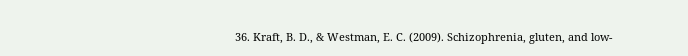36. Kraft, B. D., & Westman, E. C. (2009). Schizophrenia, gluten, and low-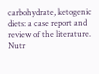carbohydrate, ketogenic diets: a case report and review of the literature. Nutr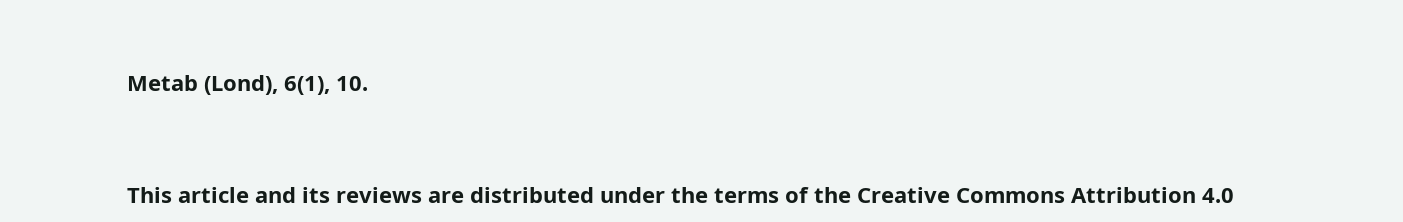Metab (Lond), 6(1), 10.


This article and its reviews are distributed under the terms of the Creative Commons Attribution 4.0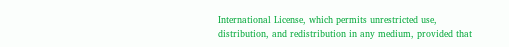International License, which permits unrestricted use, distribution, and redistribution in any medium, provided that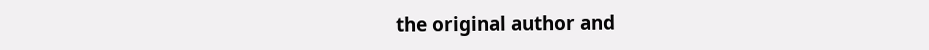the original author and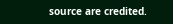source are credited.